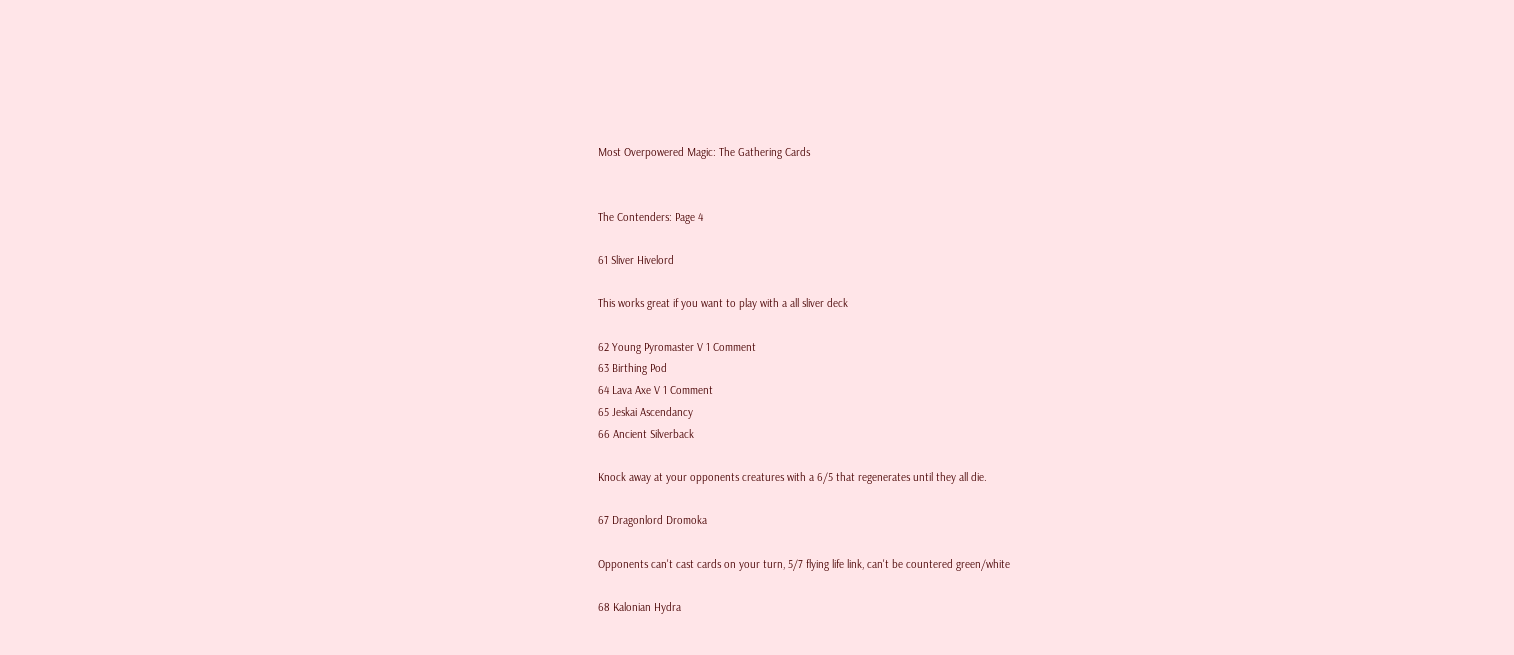Most Overpowered Magic: The Gathering Cards


The Contenders: Page 4

61 Sliver Hivelord

This works great if you want to play with a all sliver deck

62 Young Pyromaster V 1 Comment
63 Birthing Pod
64 Lava Axe V 1 Comment
65 Jeskai Ascendancy
66 Ancient Silverback

Knock away at your opponents creatures with a 6/5 that regenerates until they all die.

67 Dragonlord Dromoka

Opponents can't cast cards on your turn, 5/7 flying life link, can't be countered green/white

68 Kalonian Hydra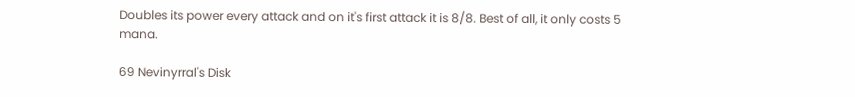Doubles its power every attack and on it's first attack it is 8/8. Best of all, it only costs 5 mana.

69 Nevinyrral's Disk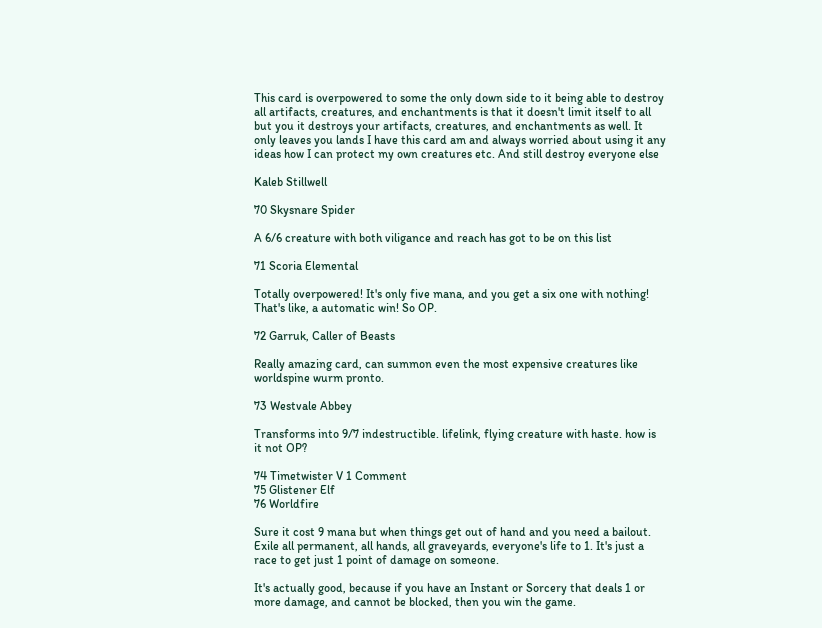This card is overpowered to some the only down side to it being able to destroy all artifacts, creatures, and enchantments is that it doesn't limit itself to all but you it destroys your artifacts, creatures, and enchantments as well. It only leaves you lands I have this card am and always worried about using it any ideas how I can protect my own creatures etc. And still destroy everyone else

Kaleb Stillwell

70 Skysnare Spider

A 6/6 creature with both viligance and reach has got to be on this list

71 Scoria Elemental

Totally overpowered! It's only five mana, and you get a six one with nothing! That's like, a automatic win! So OP.

72 Garruk, Caller of Beasts

Really amazing card, can summon even the most expensive creatures like worldspine wurm pronto.

73 Westvale Abbey

Transforms into 9/7 indestructible. lifelink, flying creature with haste. how is it not OP?

74 Timetwister V 1 Comment
75 Glistener Elf
76 Worldfire

Sure it cost 9 mana but when things get out of hand and you need a bailout. Exile all permanent, all hands, all graveyards, everyone's life to 1. It's just a race to get just 1 point of damage on someone.

It's actually good, because if you have an Instant or Sorcery that deals 1 or more damage, and cannot be blocked, then you win the game.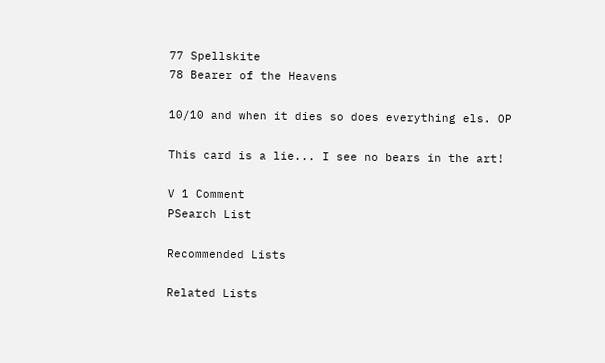77 Spellskite
78 Bearer of the Heavens

10/10 and when it dies so does everything els. OP

This card is a lie... I see no bears in the art!

V 1 Comment
PSearch List

Recommended Lists

Related Lists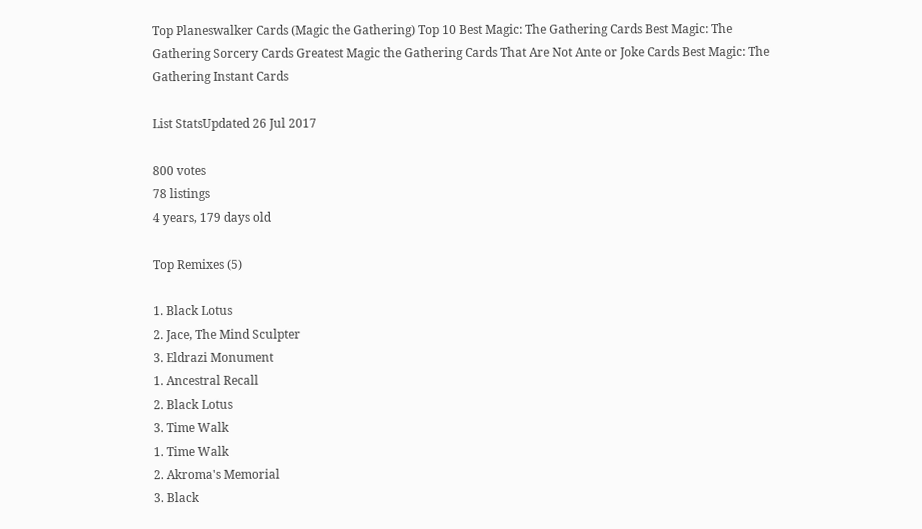Top Planeswalker Cards (Magic the Gathering) Top 10 Best Magic: The Gathering Cards Best Magic: The Gathering Sorcery Cards Greatest Magic the Gathering Cards That Are Not Ante or Joke Cards Best Magic: The Gathering Instant Cards

List StatsUpdated 26 Jul 2017

800 votes
78 listings
4 years, 179 days old

Top Remixes (5)

1. Black Lotus
2. Jace, The Mind Sculpter
3. Eldrazi Monument
1. Ancestral Recall
2. Black Lotus
3. Time Walk
1. Time Walk
2. Akroma's Memorial
3. Black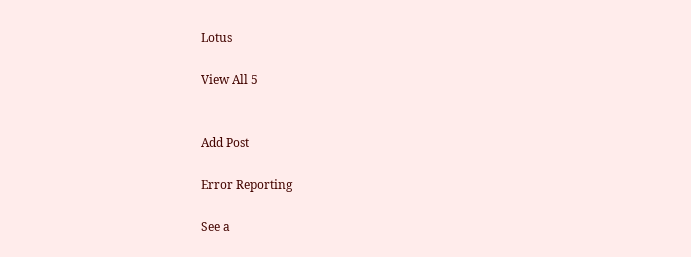Lotus

View All 5


Add Post

Error Reporting

See a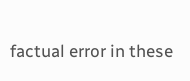factual error in these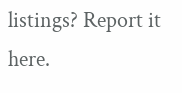listings? Report it here.